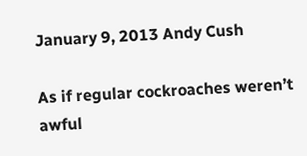January 9, 2013 Andy Cush

As if regular cockroaches weren’t awful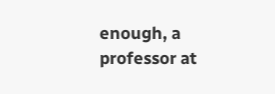enough, a professor at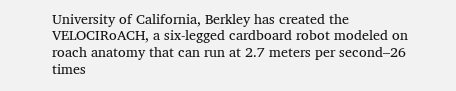University of California, Berkley has created the VELOCIRoACH, a six-legged cardboard robot modeled on roach anatomy that can run at 2.7 meters per second–26 times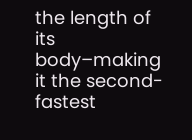the length of its body–making it the second-fastest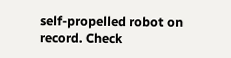self-propelled robot on record. Check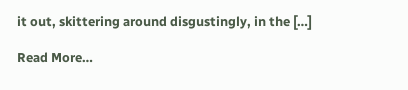it out, skittering around disgustingly, in the […]

Read More…